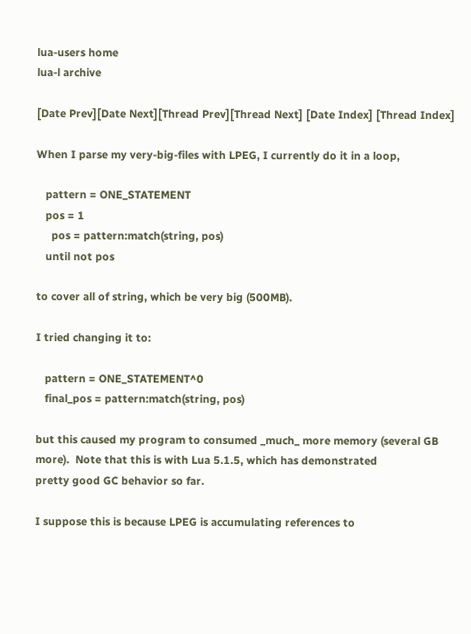lua-users home
lua-l archive

[Date Prev][Date Next][Thread Prev][Thread Next] [Date Index] [Thread Index]

When I parse my very-big-files with LPEG, I currently do it in a loop,

   pattern = ONE_STATEMENT
   pos = 1
     pos = pattern:match(string, pos)
   until not pos

to cover all of string, which be very big (500MB).

I tried changing it to:

   pattern = ONE_STATEMENT^0
   final_pos = pattern:match(string, pos)

but this caused my program to consumed _much_ more memory (several GB
more).  Note that this is with Lua 5.1.5, which has demonstrated
pretty good GC behavior so far.

I suppose this is because LPEG is accumulating references to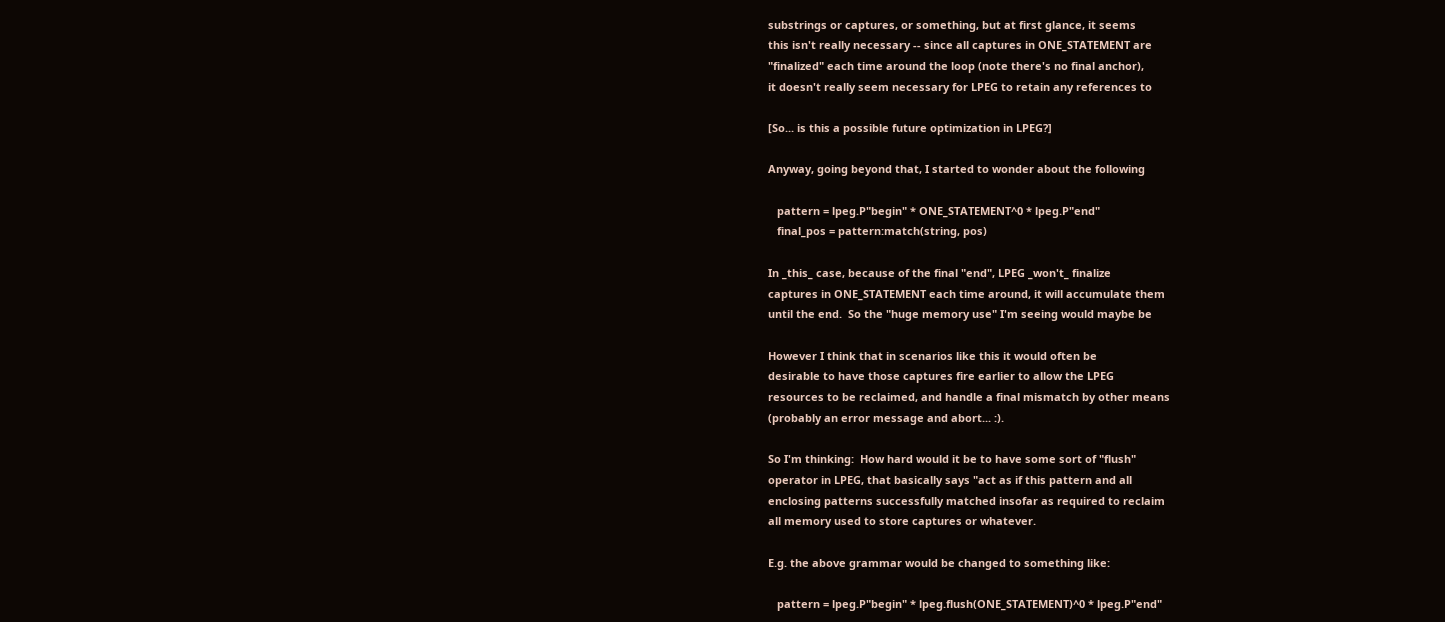substrings or captures, or something, but at first glance, it seems
this isn't really necessary -- since all captures in ONE_STATEMENT are
"finalized" each time around the loop (note there's no final anchor),
it doesn't really seem necessary for LPEG to retain any references to

[So... is this a possible future optimization in LPEG?]

Anyway, going beyond that, I started to wonder about the following

   pattern = lpeg.P"begin" * ONE_STATEMENT^0 * lpeg.P"end"
   final_pos = pattern:match(string, pos)

In _this_ case, because of the final "end", LPEG _won't_ finalize
captures in ONE_STATEMENT each time around, it will accumulate them
until the end.  So the "huge memory use" I'm seeing would maybe be

However I think that in scenarios like this it would often be
desirable to have those captures fire earlier to allow the LPEG
resources to be reclaimed, and handle a final mismatch by other means
(probably an error message and abort... :).

So I'm thinking:  How hard would it be to have some sort of "flush"
operator in LPEG, that basically says "act as if this pattern and all
enclosing patterns successfully matched insofar as required to reclaim
all memory used to store captures or whatever.

E.g. the above grammar would be changed to something like:

   pattern = lpeg.P"begin" * lpeg.flush(ONE_STATEMENT)^0 * lpeg.P"end"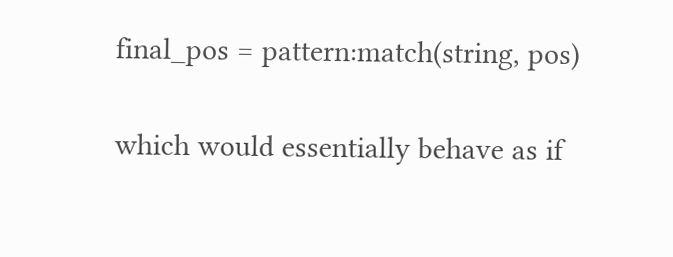final_pos = pattern:match(string, pos)

which would essentially behave as if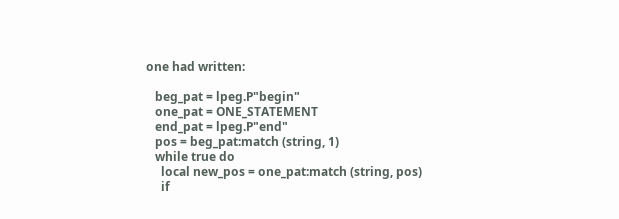one had written:

   beg_pat = lpeg.P"begin"
   one_pat = ONE_STATEMENT
   end_pat = lpeg.P"end"
   pos = beg_pat:match (string, 1)
   while true do
     local new_pos = one_pat:match (string, pos)
     if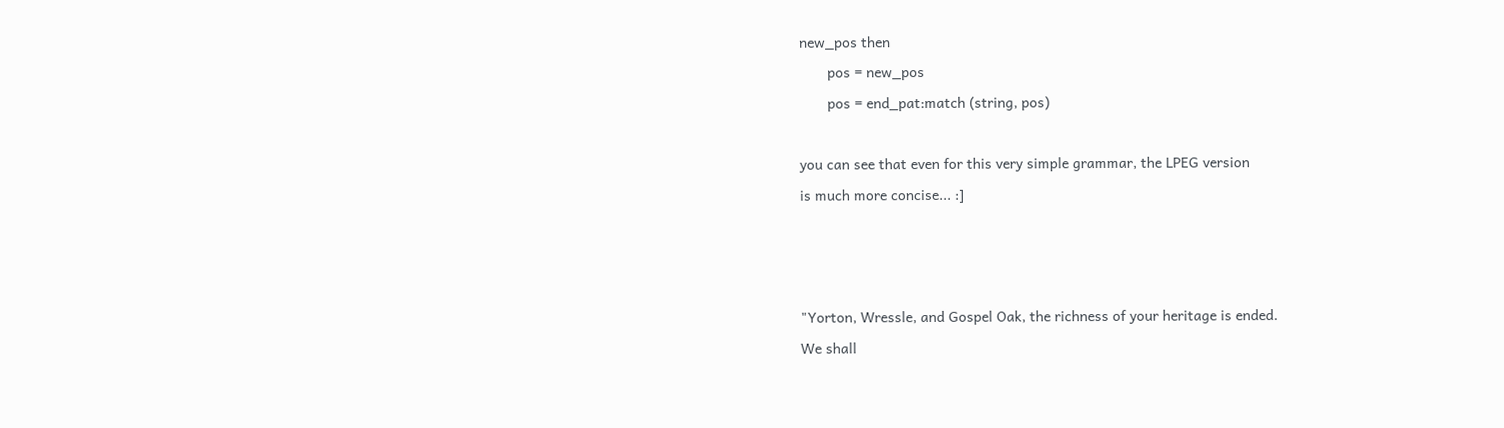new_pos then
       pos = new_pos
       pos = end_pat:match (string, pos)

you can see that even for this very simple grammar, the LPEG version
is much more concise... :]



"Yorton, Wressle, and Gospel Oak, the richness of your heritage is ended.
We shall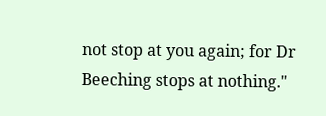not stop at you again; for Dr Beeching stops at nothing."